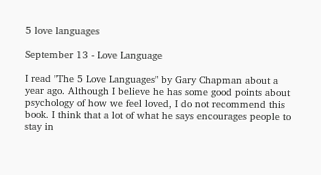5 love languages

September 13 - Love Language

I read "The 5 Love Languages" by Gary Chapman about a year ago. Although I believe he has some good points about psychology of how we feel loved, I do not recommend this book. I think that a lot of what he says encourages people to stay in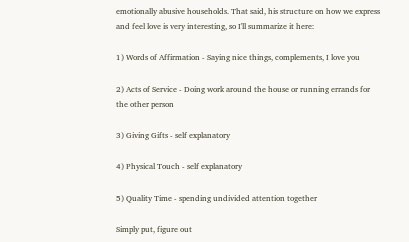emotionally abusive households. That said, his structure on how we express and feel love is very interesting, so I'll summarize it here:

1) Words of Affirmation - Saying nice things, complements, I love you

2) Acts of Service - Doing work around the house or running errands for the other person

3) Giving Gifts - self explanatory

4) Physical Touch - self explanatory

5) Quality Time - spending undivided attention together

Simply put, figure out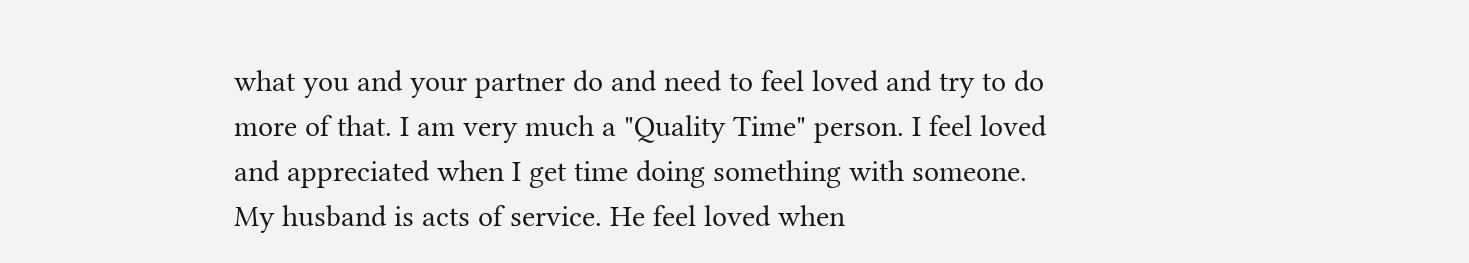what you and your partner do and need to feel loved and try to do more of that. I am very much a "Quality Time" person. I feel loved and appreciated when I get time doing something with someone. My husband is acts of service. He feel loved when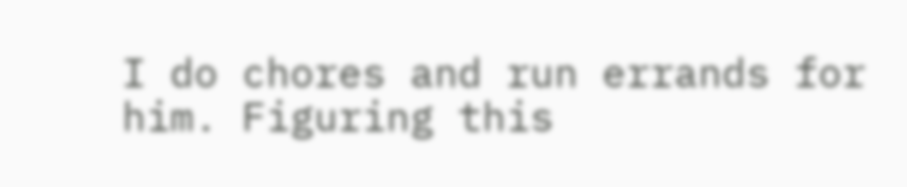I do chores and run errands for him. Figuring this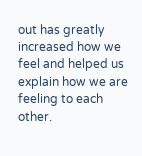out has greatly increased how we feel and helped us explain how we are feeling to each other.